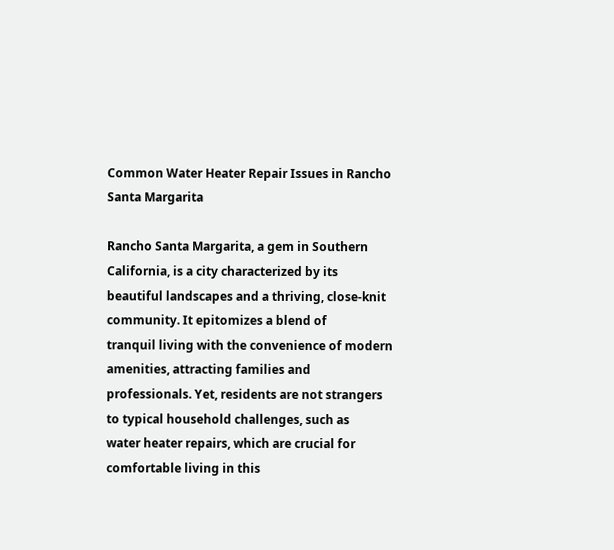Common Water Heater Repair Issues in Rancho Santa Margarita

Rancho Santa Margarita, a gem in Southern California, is a city characterized by its
beautiful landscapes and a thriving, close-knit community. It epitomizes a blend of
tranquil living with the convenience of modern amenities, attracting families and
professionals. Yet, residents are not strangers to typical household challenges, such as
water heater repairs, which are crucial for comfortable living in this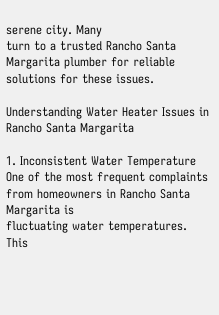serene city. Many
turn to a trusted Rancho Santa Margarita plumber for reliable solutions for these issues.

Understanding Water Heater Issues in Rancho Santa Margarita

1. Inconsistent Water Temperature
One of the most frequent complaints from homeowners in Rancho Santa Margarita is
fluctuating water temperatures. This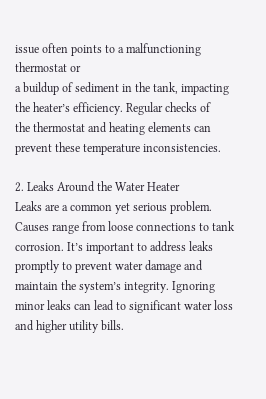issue often points to a malfunctioning thermostat or
a buildup of sediment in the tank, impacting the heater’s efficiency. Regular checks of
the thermostat and heating elements can prevent these temperature inconsistencies.

2. Leaks Around the Water Heater
Leaks are a common yet serious problem. Causes range from loose connections to tank
corrosion. It’s important to address leaks promptly to prevent water damage and
maintain the system’s integrity. Ignoring minor leaks can lead to significant water loss
and higher utility bills.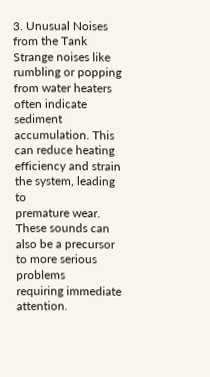3. Unusual Noises from the Tank
Strange noises like rumbling or popping from water heaters often indicate sediment
accumulation. This can reduce heating efficiency and strain the system, leading to
premature wear. These sounds can also be a precursor to more serious problems
requiring immediate attention.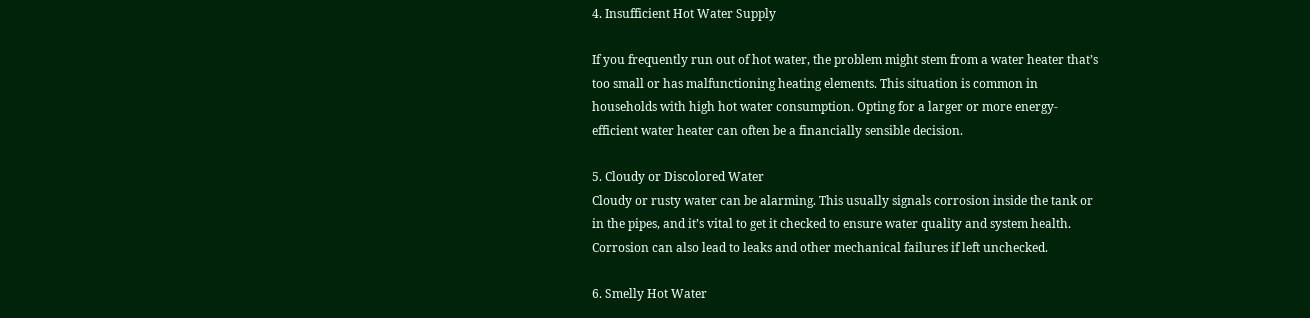4. Insufficient Hot Water Supply

If you frequently run out of hot water, the problem might stem from a water heater that’s
too small or has malfunctioning heating elements. This situation is common in
households with high hot water consumption. Opting for a larger or more energy-
efficient water heater can often be a financially sensible decision.

5. Cloudy or Discolored Water
Cloudy or rusty water can be alarming. This usually signals corrosion inside the tank or
in the pipes, and it’s vital to get it checked to ensure water quality and system health.
Corrosion can also lead to leaks and other mechanical failures if left unchecked.

6. Smelly Hot Water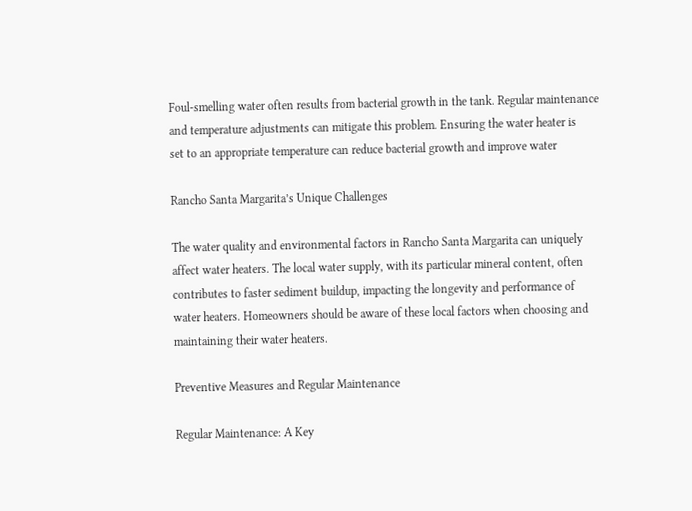Foul-smelling water often results from bacterial growth in the tank. Regular maintenance
and temperature adjustments can mitigate this problem. Ensuring the water heater is
set to an appropriate temperature can reduce bacterial growth and improve water

Rancho Santa Margarita’s Unique Challenges

The water quality and environmental factors in Rancho Santa Margarita can uniquely
affect water heaters. The local water supply, with its particular mineral content, often
contributes to faster sediment buildup, impacting the longevity and performance of
water heaters. Homeowners should be aware of these local factors when choosing and
maintaining their water heaters.

Preventive Measures and Regular Maintenance

Regular Maintenance: A Key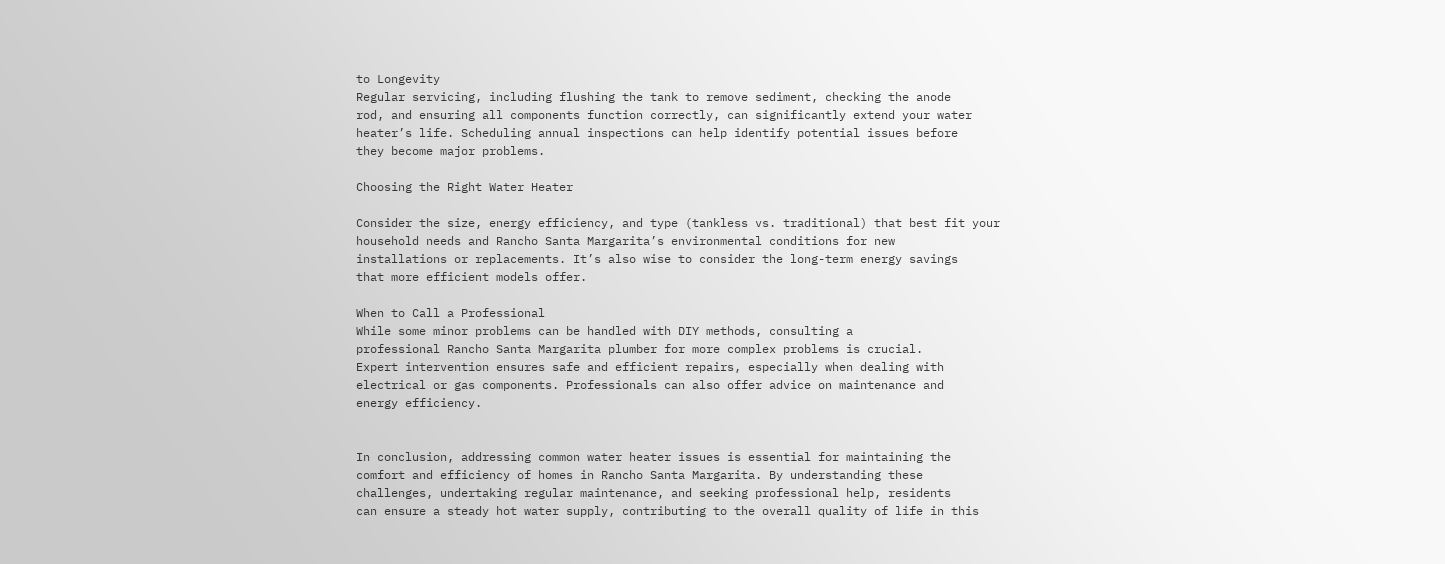to Longevity
Regular servicing, including flushing the tank to remove sediment, checking the anode
rod, and ensuring all components function correctly, can significantly extend your water
heater’s life. Scheduling annual inspections can help identify potential issues before
they become major problems.

Choosing the Right Water Heater

Consider the size, energy efficiency, and type (tankless vs. traditional) that best fit your
household needs and Rancho Santa Margarita’s environmental conditions for new
installations or replacements. It’s also wise to consider the long-term energy savings
that more efficient models offer.

When to Call a Professional
While some minor problems can be handled with DIY methods, consulting a
professional Rancho Santa Margarita plumber for more complex problems is crucial.
Expert intervention ensures safe and efficient repairs, especially when dealing with
electrical or gas components. Professionals can also offer advice on maintenance and
energy efficiency.


In conclusion, addressing common water heater issues is essential for maintaining the
comfort and efficiency of homes in Rancho Santa Margarita. By understanding these
challenges, undertaking regular maintenance, and seeking professional help, residents
can ensure a steady hot water supply, contributing to the overall quality of life in this